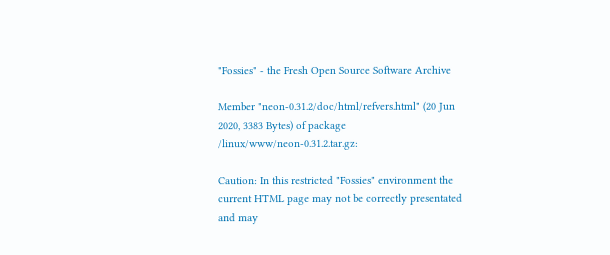"Fossies" - the Fresh Open Source Software Archive

Member "neon-0.31.2/doc/html/refvers.html" (20 Jun 2020, 3383 Bytes) of package /linux/www/neon-0.31.2.tar.gz:

Caution: In this restricted "Fossies" environment the current HTML page may not be correctly presentated and may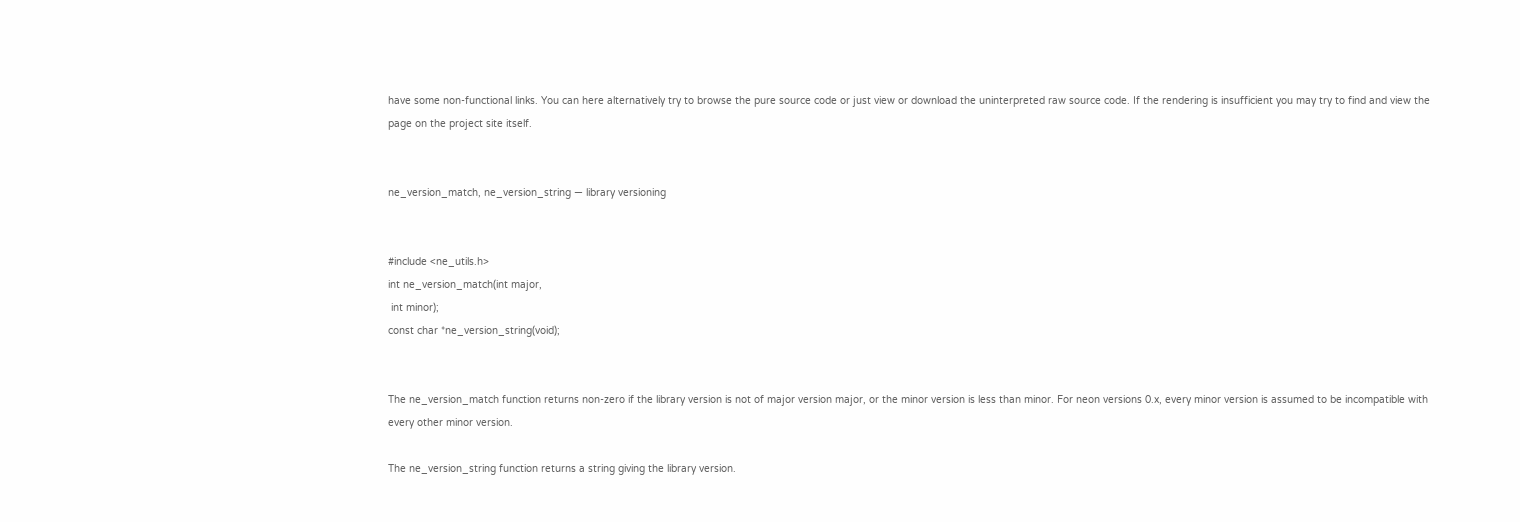have some non-functional links. You can here alternatively try to browse the pure source code or just view or download the uninterpreted raw source code. If the rendering is insufficient you may try to find and view the page on the project site itself.


ne_version_match, ne_version_string — library versioning


#include <ne_utils.h>
int ne_version_match(int major,
 int minor);
const char *ne_version_string(void);


The ne_version_match function returns non-zero if the library version is not of major version major, or the minor version is less than minor. For neon versions 0.x, every minor version is assumed to be incompatible with every other minor version.

The ne_version_string function returns a string giving the library version.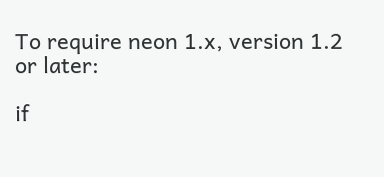To require neon 1.x, version 1.2 or later:

if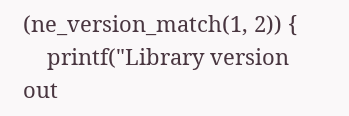(ne_version_match(1, 2)) {
    printf("Library version out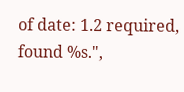of date: 1.2 required, found %s.",